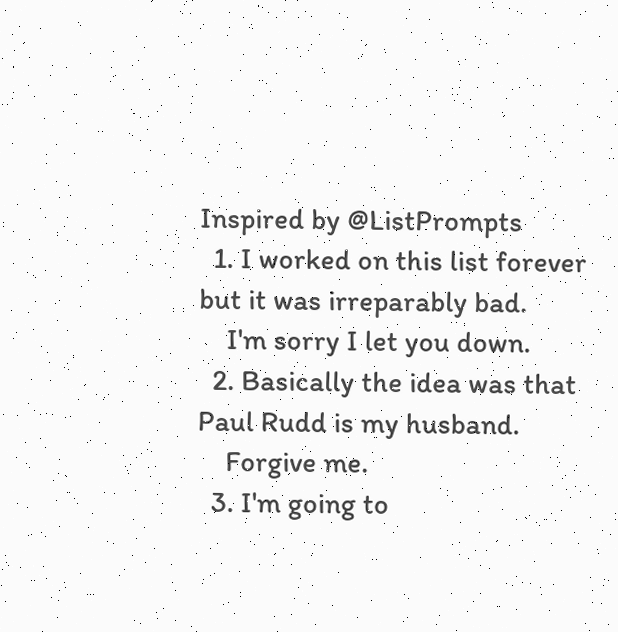Inspired by @ListPrompts
  1. I worked on this list forever but it was irreparably bad.
    I'm sorry I let you down.
  2. Basically the idea was that Paul Rudd is my husband.
    Forgive me.
  3. I'm going to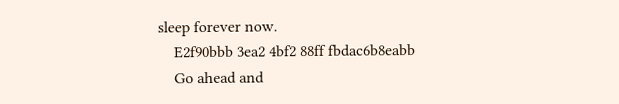sleep forever now.
    E2f90bbb 3ea2 4bf2 88ff fbdac6b8eabb
    Go ahead and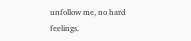unfollow me, no hard feelings.